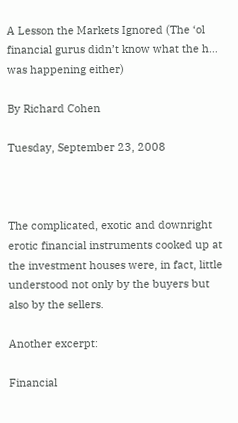A Lesson the Markets Ignored (The ‘ol financial gurus didn’t know what the h… was happening either)

By Richard Cohen

Tuesday, September 23, 2008



The complicated, exotic and downright erotic financial instruments cooked up at the investment houses were, in fact, little understood not only by the buyers but also by the sellers.

Another excerpt:

Financial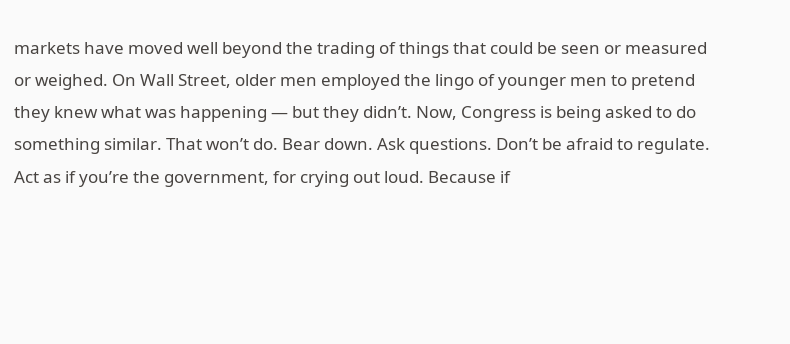markets have moved well beyond the trading of things that could be seen or measured or weighed. On Wall Street, older men employed the lingo of younger men to pretend they knew what was happening — but they didn’t. Now, Congress is being asked to do something similar. That won’t do. Bear down. Ask questions. Don’t be afraid to regulate. Act as if you’re the government, for crying out loud. Because if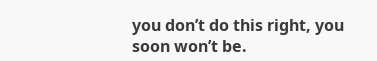you don’t do this right, you soon won’t be.